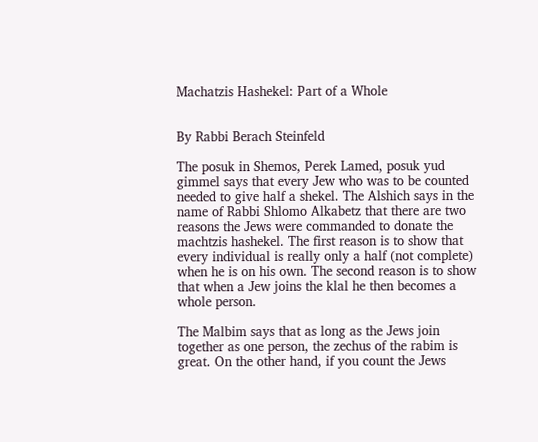Machatzis Hashekel: Part of a Whole


By Rabbi Berach Steinfeld

The posuk in Shemos, Perek Lamed, posuk yud gimmel says that every Jew who was to be counted needed to give half a shekel. The Alshich says in the name of Rabbi Shlomo Alkabetz that there are two reasons the Jews were commanded to donate the machtzis hashekel. The first reason is to show that every individual is really only a half (not complete) when he is on his own. The second reason is to show that when a Jew joins the klal he then becomes a whole person.

The Malbim says that as long as the Jews join together as one person, the zechus of the rabim is great. On the other hand, if you count the Jews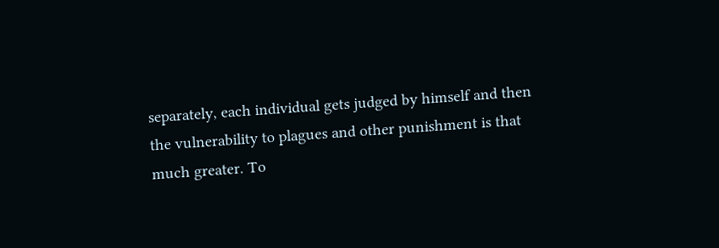separately, each individual gets judged by himself and then the vulnerability to plagues and other punishment is that much greater. To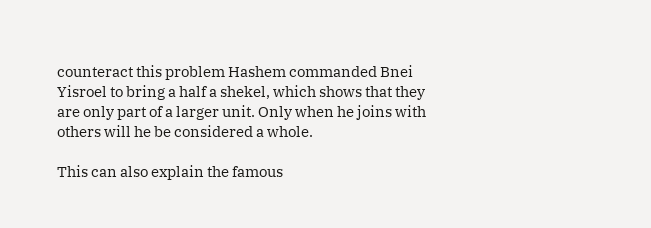counteract this problem Hashem commanded Bnei Yisroel to bring a half a shekel, which shows that they are only part of a larger unit. Only when he joins with others will he be considered a whole.

This can also explain the famous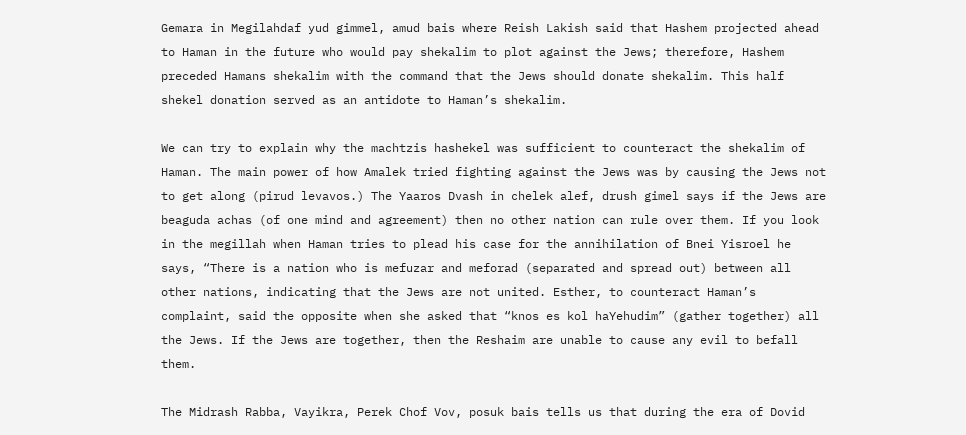Gemara in Megilahdaf yud gimmel, amud bais where Reish Lakish said that Hashem projected ahead to Haman in the future who would pay shekalim to plot against the Jews; therefore, Hashem preceded Hamans shekalim with the command that the Jews should donate shekalim. This half shekel donation served as an antidote to Haman’s shekalim.

We can try to explain why the machtzis hashekel was sufficient to counteract the shekalim of Haman. The main power of how Amalek tried fighting against the Jews was by causing the Jews not to get along (pirud levavos.) The Yaaros Dvash in chelek alef, drush gimel says if the Jews are beaguda achas (of one mind and agreement) then no other nation can rule over them. If you look in the megillah when Haman tries to plead his case for the annihilation of Bnei Yisroel he says, “There is a nation who is mefuzar and meforad (separated and spread out) between all other nations, indicating that the Jews are not united. Esther, to counteract Haman’s complaint, said the opposite when she asked that “knos es kol haYehudim” (gather together) all the Jews. If the Jews are together, then the Reshaim are unable to cause any evil to befall them.

The Midrash Rabba, Vayikra, Perek Chof Vov, posuk bais tells us that during the era of Dovid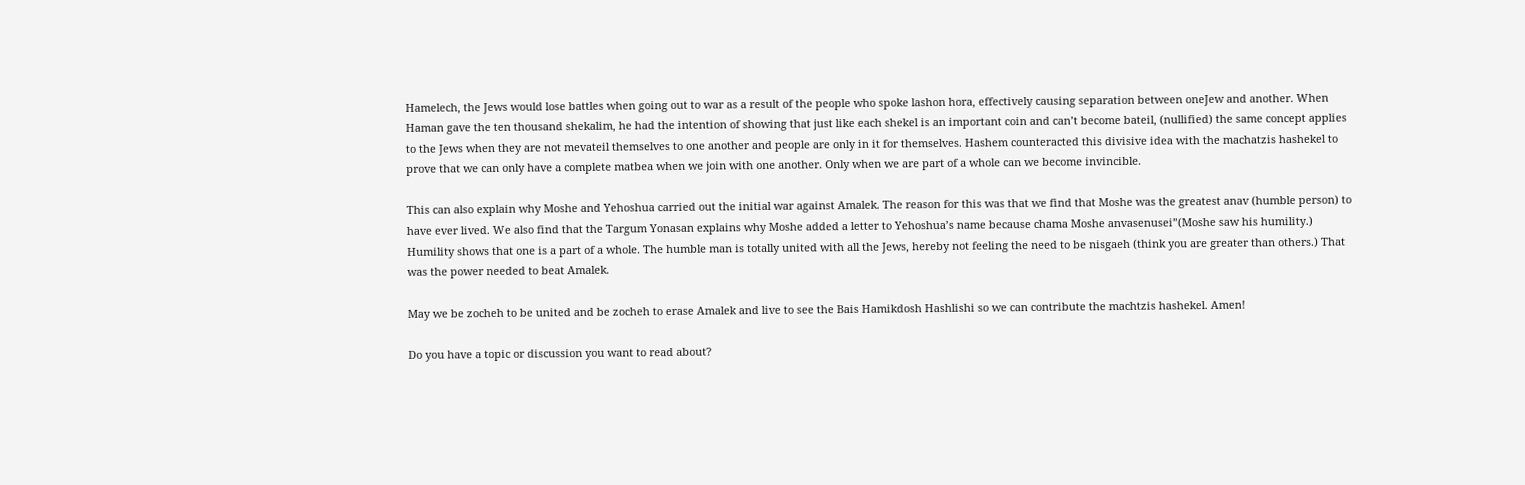Hamelech, the Jews would lose battles when going out to war as a result of the people who spoke lashon hora, effectively causing separation between oneJew and another. When Haman gave the ten thousand shekalim, he had the intention of showing that just like each shekel is an important coin and can’t become bateil, (nullified) the same concept applies to the Jews when they are not mevateil themselves to one another and people are only in it for themselves. Hashem counteracted this divisive idea with the machatzis hashekel to prove that we can only have a complete matbea when we join with one another. Only when we are part of a whole can we become invincible.

This can also explain why Moshe and Yehoshua carried out the initial war against Amalek. The reason for this was that we find that Moshe was the greatest anav (humble person) to have ever lived. We also find that the Targum Yonasan explains why Moshe added a letter to Yehoshua’s name because chama Moshe anvasenusei”(Moshe saw his humility.) Humility shows that one is a part of a whole. The humble man is totally united with all the Jews, hereby not feeling the need to be nisgaeh (think you are greater than others.) That was the power needed to beat Amalek.

May we be zocheh to be united and be zocheh to erase Amalek and live to see the Bais Hamikdosh Hashlishi so we can contribute the machtzis hashekel. Amen!

Do you have a topic or discussion you want to read about?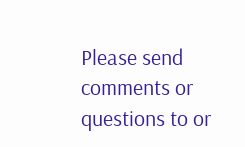Please send comments or questions to or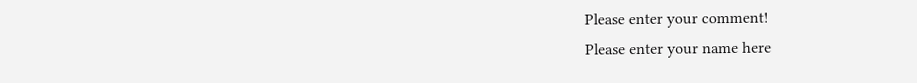Please enter your comment!
Please enter your name here